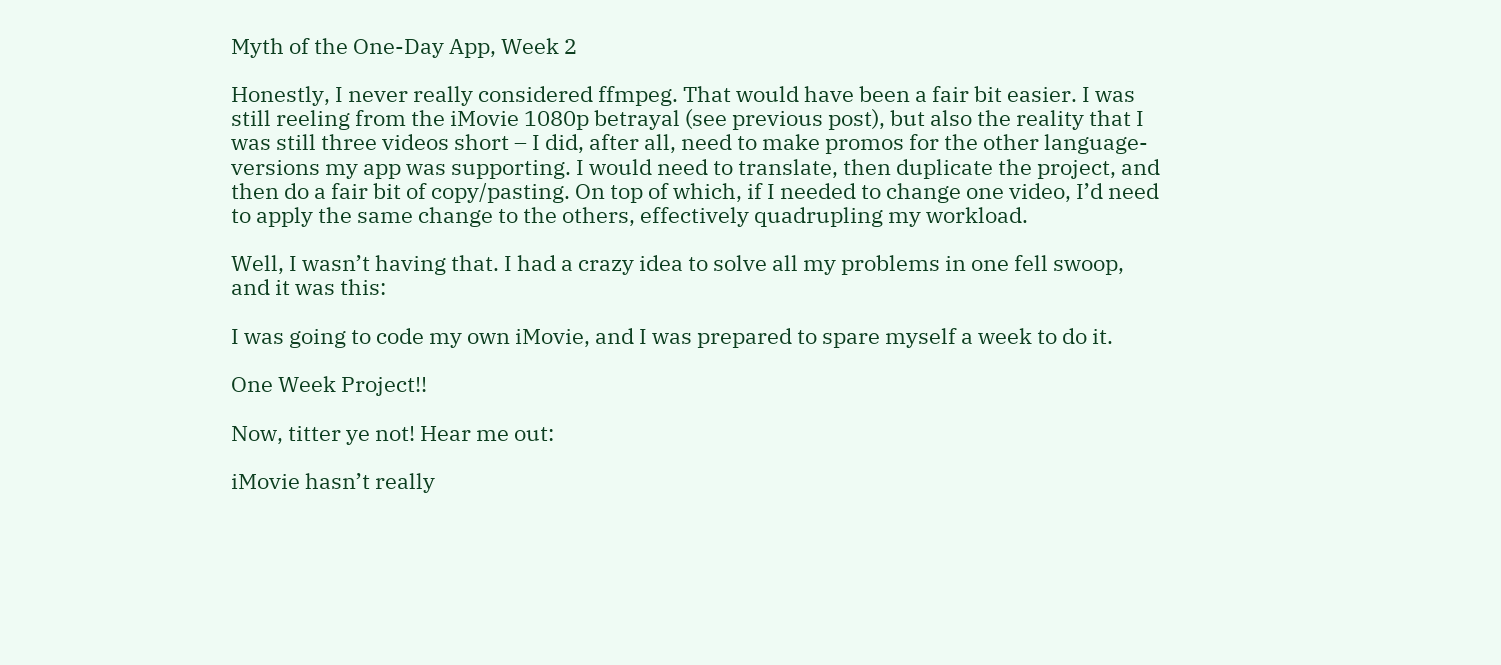Myth of the One-Day App, Week 2

Honestly, I never really considered ffmpeg. That would have been a fair bit easier. I was still reeling from the iMovie 1080p betrayal (see previous post), but also the reality that I was still three videos short – I did, after all, need to make promos for the other language-versions my app was supporting. I would need to translate, then duplicate the project, and then do a fair bit of copy/pasting. On top of which, if I needed to change one video, I’d need to apply the same change to the others, effectively quadrupling my workload.

Well, I wasn’t having that. I had a crazy idea to solve all my problems in one fell swoop, and it was this:

I was going to code my own iMovie, and I was prepared to spare myself a week to do it.

One Week Project!!

Now, titter ye not! Hear me out:

iMovie hasn’t really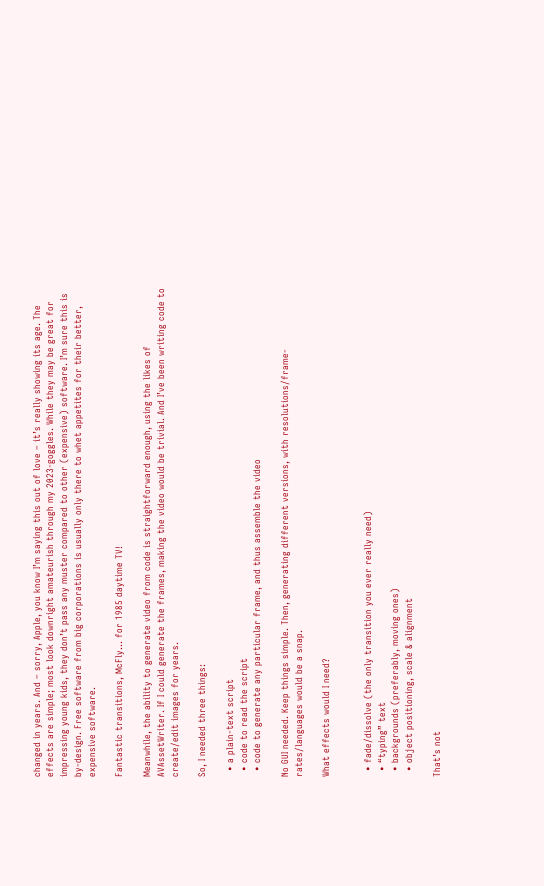changed in years. And – sorry, Apple, you know I’m saying this out of love – it’s really showing its age. The effects are simple; most look downright amateurish through my 2023-goggles. While they may be great for impressing young kids, they don’t pass any muster compared to other (expensive) software. I’m sure this is by-design. Free software from big corporations is usually only there to whet appetites for their better, expensive software.

Fantastic transitions, McFly… for 1985 daytime TV!

Meanwhile, the ability to generate video from code is straightforward enough, using the likes of AVAssetWriter. If I could generate the frames, making the video would be trivial. And I’ve been writing code to create/edit images for years.

So, I needed three things:

  • a plain-text script
  • code to read the script
  • code to generate any particular frame, and thus assemble the video

No GUI needed. Keep things simple. Then, generating different versions, with resolutions/frame-rates/languages would be a snap.

What effects would I need?


  • fade/dissolve (the only transition you ever really need)
  • “typing” text
  • backgrounds (preferably, moving ones)
  • object positioning, scale & alignment

That’s not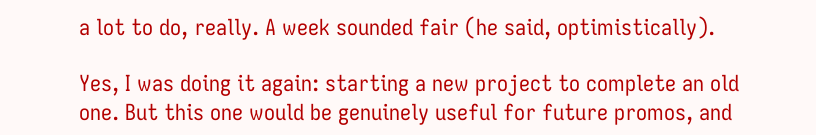a lot to do, really. A week sounded fair (he said, optimistically).

Yes, I was doing it again: starting a new project to complete an old one. But this one would be genuinely useful for future promos, and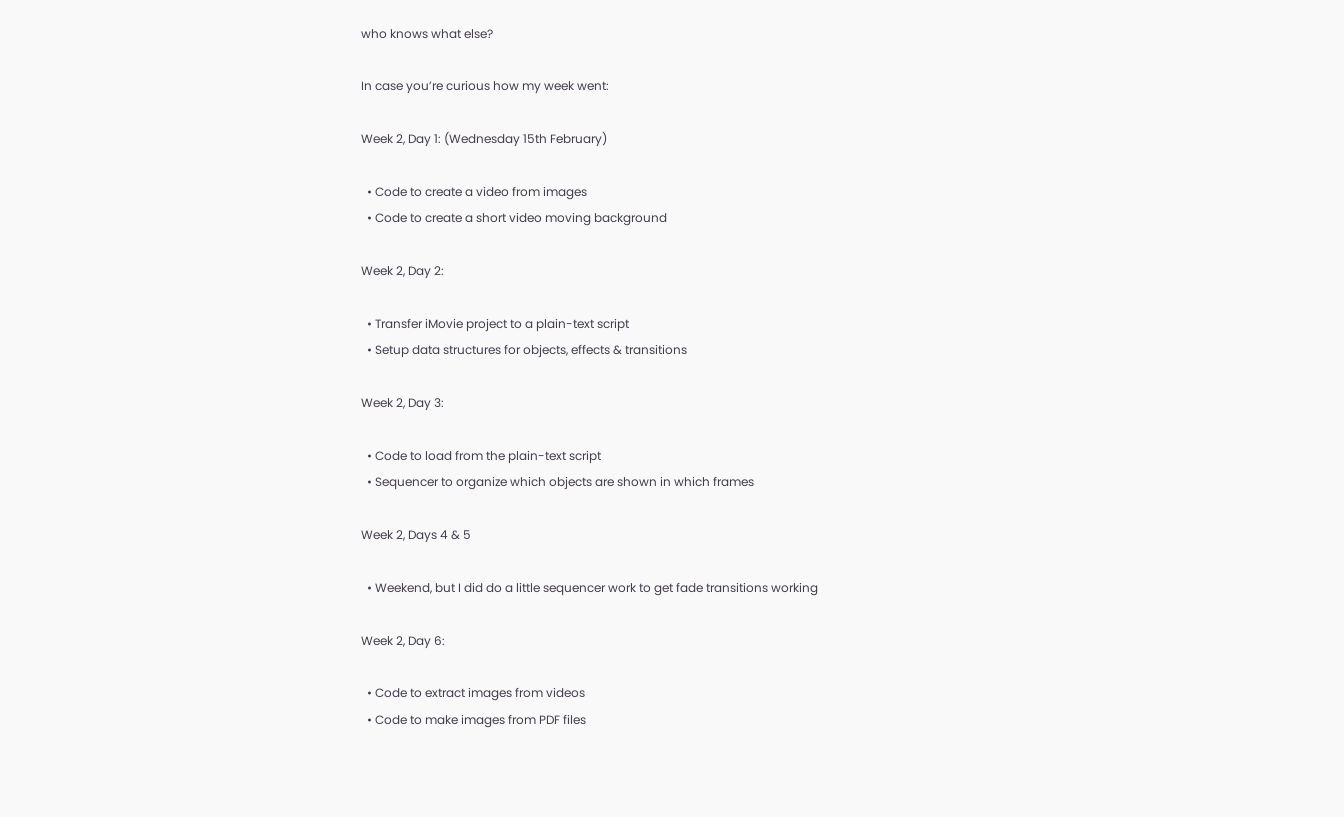who knows what else?

In case you’re curious how my week went:

Week 2, Day 1: (Wednesday 15th February)

  • Code to create a video from images
  • Code to create a short video moving background

Week 2, Day 2:

  • Transfer iMovie project to a plain-text script
  • Setup data structures for objects, effects & transitions

Week 2, Day 3:

  • Code to load from the plain-text script
  • Sequencer to organize which objects are shown in which frames

Week 2, Days 4 & 5

  • Weekend, but I did do a little sequencer work to get fade transitions working

Week 2, Day 6:

  • Code to extract images from videos
  • Code to make images from PDF files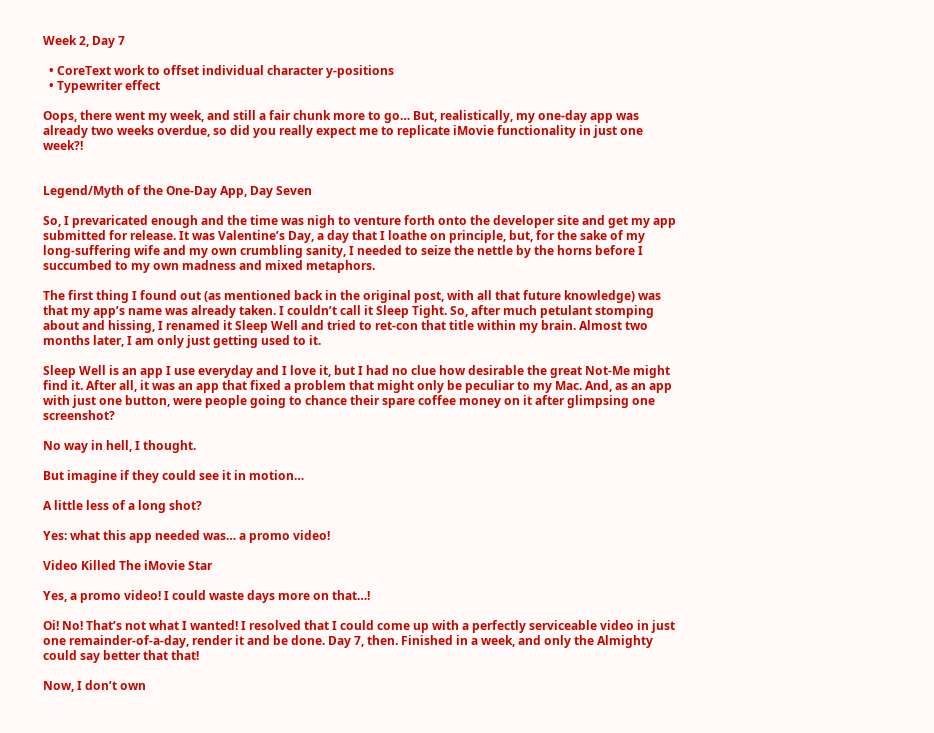Week 2, Day 7

  • CoreText work to offset individual character y-positions
  • Typewriter effect

Oops, there went my week, and still a fair chunk more to go… But, realistically, my one-day app was already two weeks overdue, so did you really expect me to replicate iMovie functionality in just one week?!


Legend/Myth of the One-Day App, Day Seven

So, I prevaricated enough and the time was nigh to venture forth onto the developer site and get my app submitted for release. It was Valentine’s Day, a day that I loathe on principle, but, for the sake of my long-suffering wife and my own crumbling sanity, I needed to seize the nettle by the horns before I succumbed to my own madness and mixed metaphors.

The first thing I found out (as mentioned back in the original post, with all that future knowledge) was that my app’s name was already taken. I couldn’t call it Sleep Tight. So, after much petulant stomping about and hissing, I renamed it Sleep Well and tried to ret-con that title within my brain. Almost two months later, I am only just getting used to it.

Sleep Well is an app I use everyday and I love it, but I had no clue how desirable the great Not-Me might find it. After all, it was an app that fixed a problem that might only be peculiar to my Mac. And, as an app with just one button, were people going to chance their spare coffee money on it after glimpsing one screenshot?

No way in hell, I thought.

But imagine if they could see it in motion…

A little less of a long shot?

Yes: what this app needed was… a promo video!

Video Killed The iMovie Star

Yes, a promo video! I could waste days more on that…!

Oi! No! That’s not what I wanted! I resolved that I could come up with a perfectly serviceable video in just one remainder-of-a-day, render it and be done. Day 7, then. Finished in a week, and only the Almighty could say better that that!

Now, I don’t own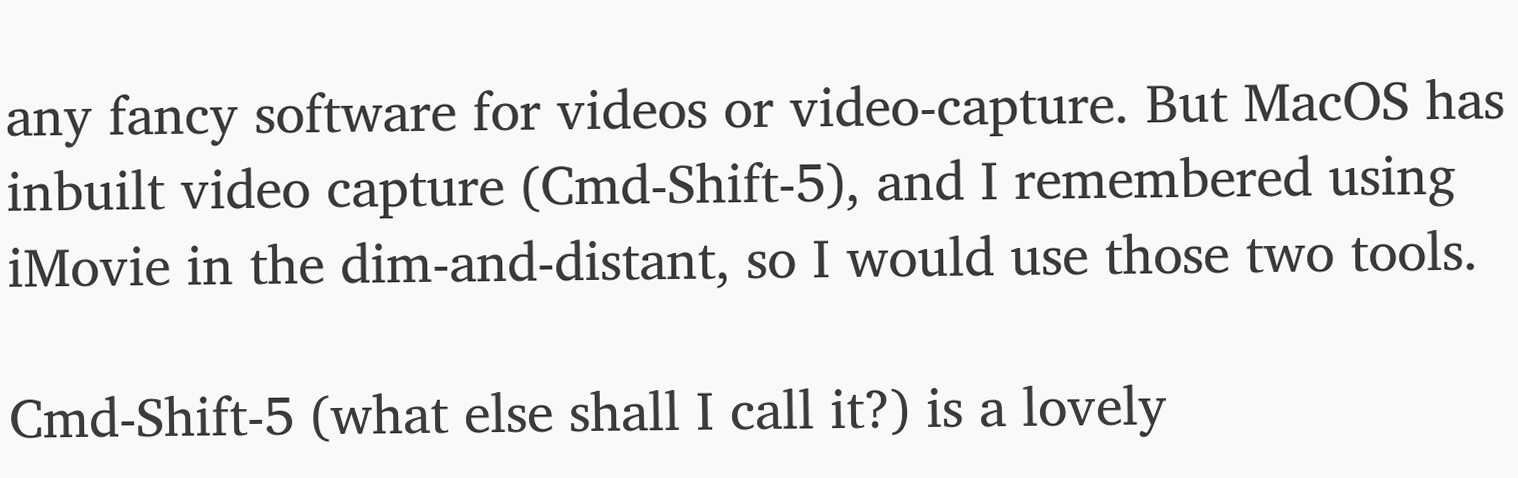any fancy software for videos or video-capture. But MacOS has inbuilt video capture (Cmd-Shift-5), and I remembered using iMovie in the dim-and-distant, so I would use those two tools.

Cmd-Shift-5 (what else shall I call it?) is a lovely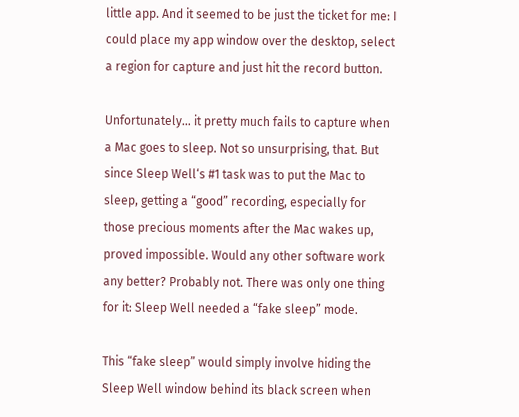little app. And it seemed to be just the ticket for me: I could place my app window over the desktop, select a region for capture and just hit the record button.

Unfortunately… it pretty much fails to capture when a Mac goes to sleep. Not so unsurprising, that. But since Sleep Well‘s #1 task was to put the Mac to sleep, getting a “good” recording, especially for those precious moments after the Mac wakes up, proved impossible. Would any other software work any better? Probably not. There was only one thing for it: Sleep Well needed a “fake sleep” mode.

This “fake sleep” would simply involve hiding the Sleep Well window behind its black screen when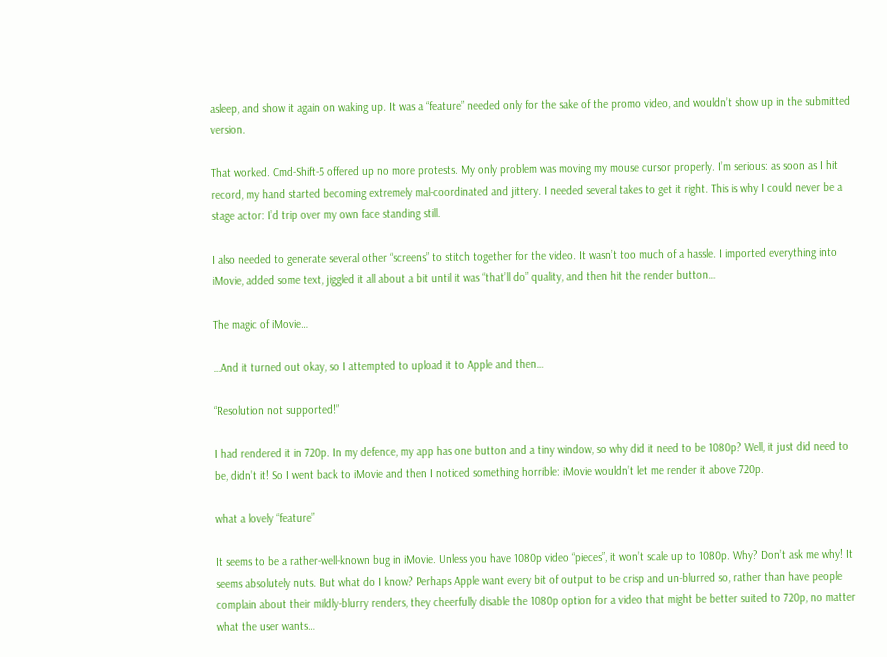asleep, and show it again on waking up. It was a “feature” needed only for the sake of the promo video, and wouldn’t show up in the submitted version.

That worked. Cmd-Shift-5 offered up no more protests. My only problem was moving my mouse cursor properly. I’m serious: as soon as I hit record, my hand started becoming extremely mal-coordinated and jittery. I needed several takes to get it right. This is why I could never be a stage actor: I’d trip over my own face standing still.

I also needed to generate several other “screens” to stitch together for the video. It wasn’t too much of a hassle. I imported everything into iMovie, added some text, jiggled it all about a bit until it was “that’ll do” quality, and then hit the render button…

The magic of iMovie…

…And it turned out okay, so I attempted to upload it to Apple and then…

“Resolution not supported!”

I had rendered it in 720p. In my defence, my app has one button and a tiny window, so why did it need to be 1080p? Well, it just did need to be, didn’t it! So I went back to iMovie and then I noticed something horrible: iMovie wouldn’t let me render it above 720p.

what a lovely “feature”

It seems to be a rather-well-known bug in iMovie. Unless you have 1080p video “pieces”, it won’t scale up to 1080p. Why? Don’t ask me why! It seems absolutely nuts. But what do I know? Perhaps Apple want every bit of output to be crisp and un-blurred so, rather than have people complain about their mildly-blurry renders, they cheerfully disable the 1080p option for a video that might be better suited to 720p, no matter what the user wants…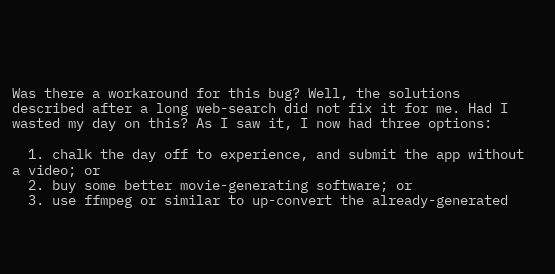Was there a workaround for this bug? Well, the solutions described after a long web-search did not fix it for me. Had I wasted my day on this? As I saw it, I now had three options:

  1. chalk the day off to experience, and submit the app without a video; or
  2. buy some better movie-generating software; or
  3. use ffmpeg or similar to up-convert the already-generated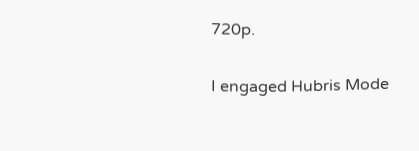720p.

I engaged Hubris Mode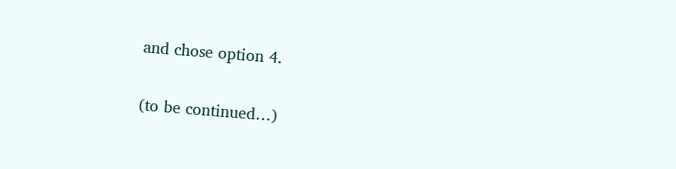and chose option 4.

(to be continued…)